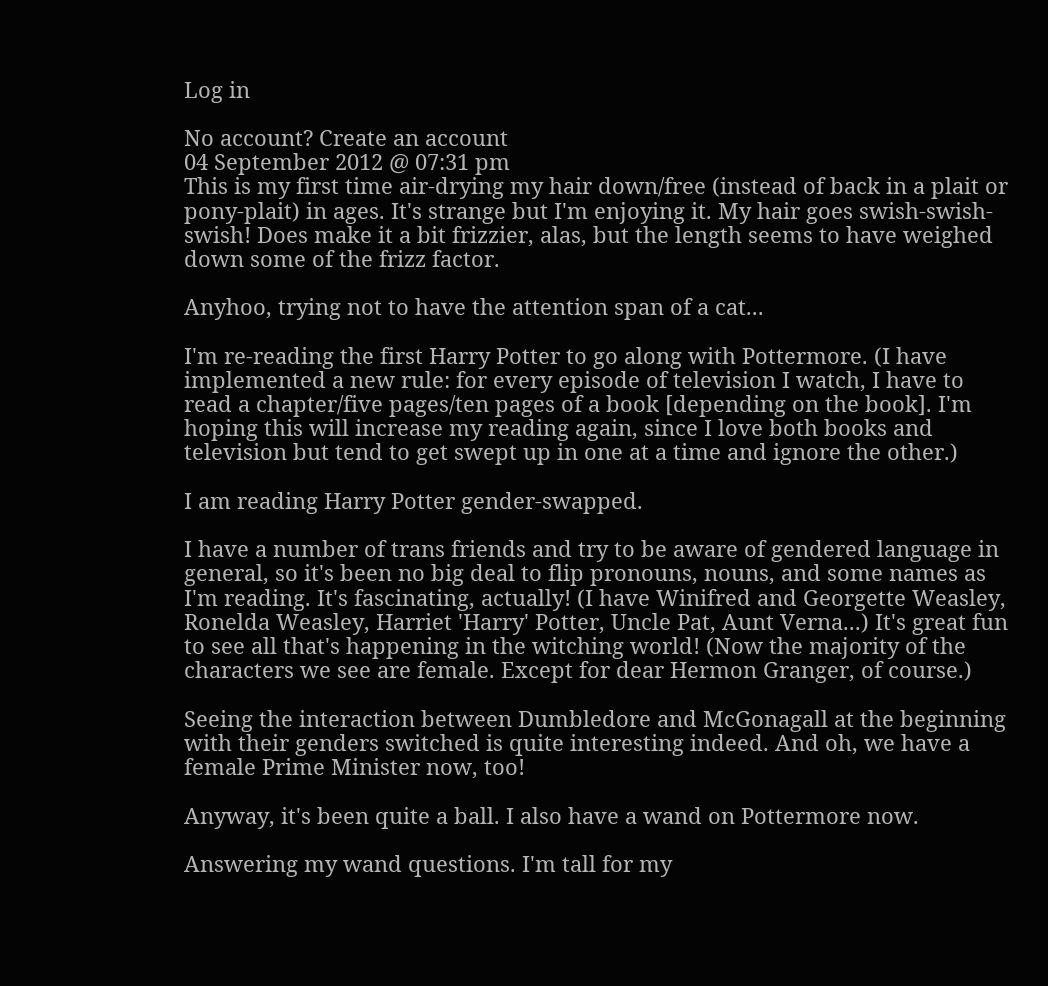Log in

No account? Create an account
04 September 2012 @ 07:31 pm
This is my first time air-drying my hair down/free (instead of back in a plait or pony-plait) in ages. It's strange but I'm enjoying it. My hair goes swish-swish-swish! Does make it a bit frizzier, alas, but the length seems to have weighed down some of the frizz factor.

Anyhoo, trying not to have the attention span of a cat...

I'm re-reading the first Harry Potter to go along with Pottermore. (I have implemented a new rule: for every episode of television I watch, I have to read a chapter/five pages/ten pages of a book [depending on the book]. I'm hoping this will increase my reading again, since I love both books and television but tend to get swept up in one at a time and ignore the other.)

I am reading Harry Potter gender-swapped.

I have a number of trans friends and try to be aware of gendered language in general, so it's been no big deal to flip pronouns, nouns, and some names as I'm reading. It's fascinating, actually! (I have Winifred and Georgette Weasley, Ronelda Weasley, Harriet 'Harry' Potter, Uncle Pat, Aunt Verna...) It's great fun to see all that's happening in the witching world! (Now the majority of the characters we see are female. Except for dear Hermon Granger, of course.)

Seeing the interaction between Dumbledore and McGonagall at the beginning with their genders switched is quite interesting indeed. And oh, we have a female Prime Minister now, too!

Anyway, it's been quite a ball. I also have a wand on Pottermore now.

Answering my wand questions. I'm tall for my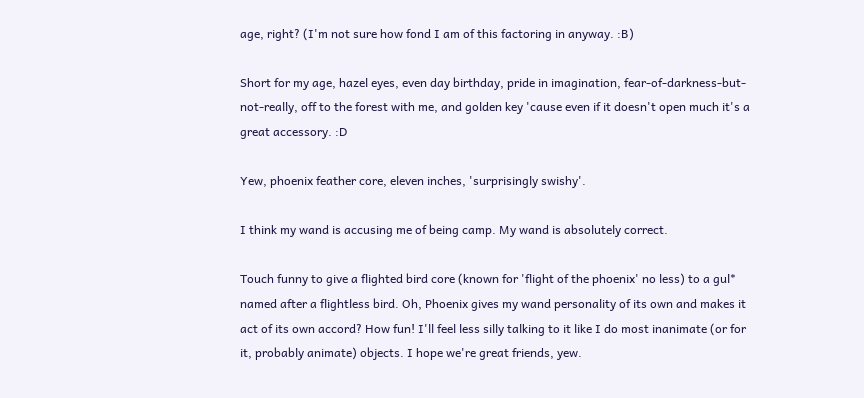age, right? (I'm not sure how fond I am of this factoring in anyway. :B)

Short for my age, hazel eyes, even day birthday, pride in imagination, fear-of-darkness-but-not-really, off to the forest with me, and golden key 'cause even if it doesn't open much it's a great accessory. :D

Yew, phoenix feather core, eleven inches, 'surprisingly swishy'.

I think my wand is accusing me of being camp. My wand is absolutely correct.

Touch funny to give a flighted bird core (known for 'flight of the phoenix' no less) to a gul* named after a flightless bird. Oh, Phoenix gives my wand personality of its own and makes it act of its own accord? How fun! I'll feel less silly talking to it like I do most inanimate (or for it, probably animate) objects. I hope we're great friends, yew.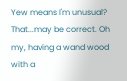Yew means I'm unusual? That...may be correct. Oh my, having a wand wood with a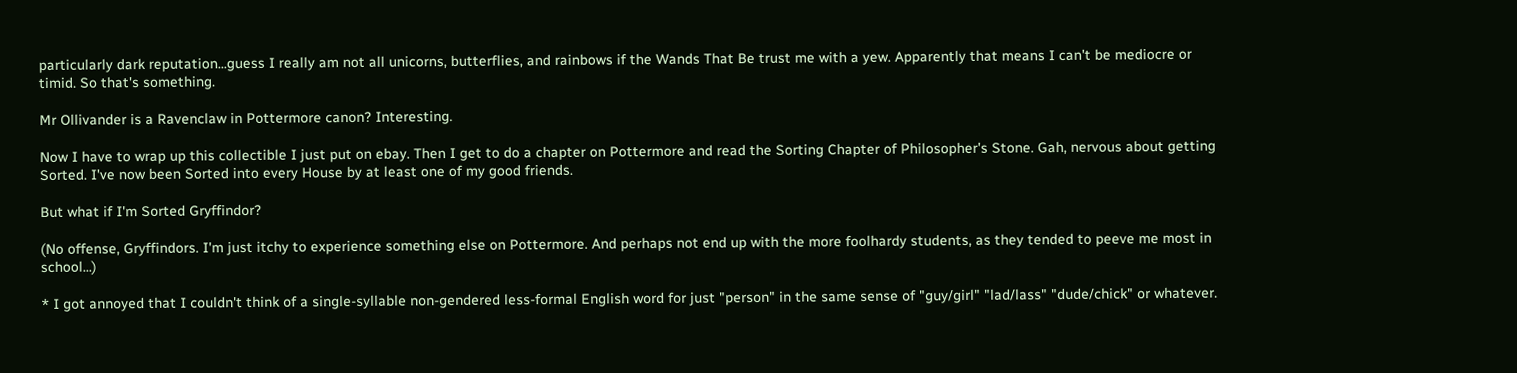particularly dark reputation...guess I really am not all unicorns, butterflies, and rainbows if the Wands That Be trust me with a yew. Apparently that means I can't be mediocre or timid. So that's something.

Mr Ollivander is a Ravenclaw in Pottermore canon? Interesting.

Now I have to wrap up this collectible I just put on ebay. Then I get to do a chapter on Pottermore and read the Sorting Chapter of Philosopher's Stone. Gah, nervous about getting Sorted. I've now been Sorted into every House by at least one of my good friends.

But what if I'm Sorted Gryffindor?

(No offense, Gryffindors. I'm just itchy to experience something else on Pottermore. And perhaps not end up with the more foolhardy students, as they tended to peeve me most in school...)

* I got annoyed that I couldn't think of a single-syllable non-gendered less-formal English word for just "person" in the same sense of "guy/girl" "lad/lass" "dude/chick" or whatever.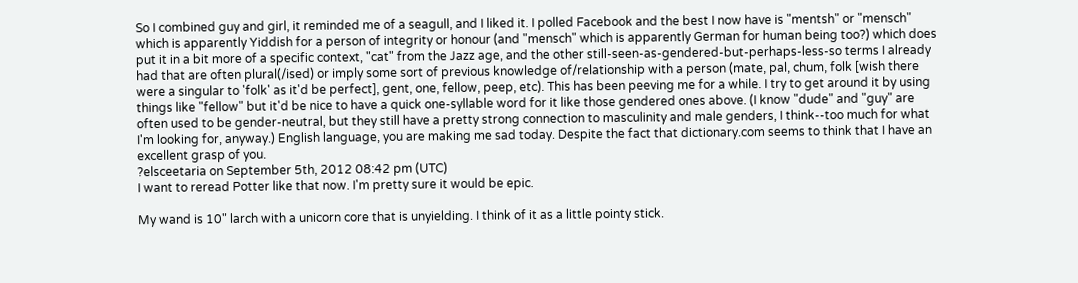So I combined guy and girl, it reminded me of a seagull, and I liked it. I polled Facebook and the best I now have is "mentsh" or "mensch" which is apparently Yiddish for a person of integrity or honour (and "mensch" which is apparently German for human being too?) which does put it in a bit more of a specific context, "cat" from the Jazz age, and the other still-seen-as-gendered-but-perhaps-less-so terms I already had that are often plural(/ised) or imply some sort of previous knowledge of/relationship with a person (mate, pal, chum, folk [wish there were a singular to 'folk' as it'd be perfect], gent, one, fellow, peep, etc). This has been peeving me for a while. I try to get around it by using things like "fellow" but it'd be nice to have a quick one-syllable word for it like those gendered ones above. (I know "dude" and "guy" are often used to be gender-neutral, but they still have a pretty strong connection to masculinity and male genders, I think--too much for what I'm looking for, anyway.) English language, you are making me sad today. Despite the fact that dictionary.com seems to think that I have an excellent grasp of you.
?elsceetaria on September 5th, 2012 08:42 pm (UTC)
I want to reread Potter like that now. I'm pretty sure it would be epic.

My wand is 10" larch with a unicorn core that is unyielding. I think of it as a little pointy stick.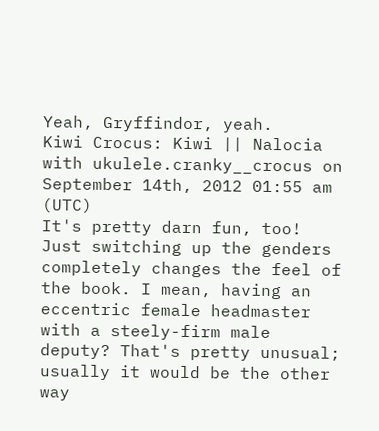Yeah, Gryffindor, yeah.
Kiwi Crocus: Kiwi || Nalocia with ukulele.cranky__crocus on September 14th, 2012 01:55 am (UTC)
It's pretty darn fun, too! Just switching up the genders completely changes the feel of the book. I mean, having an eccentric female headmaster with a steely-firm male deputy? That's pretty unusual; usually it would be the other way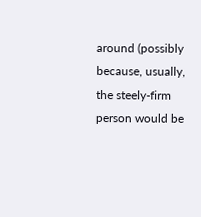around (possibly because, usually, the steely-firm person would be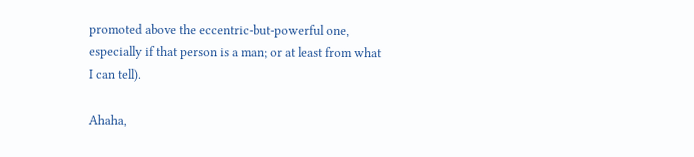promoted above the eccentric-but-powerful one, especially if that person is a man; or at least from what I can tell).

Ahaha,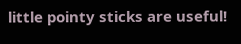little pointy sticks are useful!